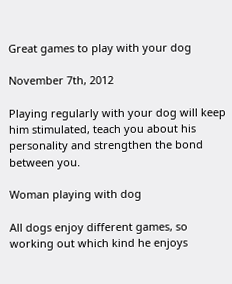Great games to play with your dog

November 7th, 2012

Playing regularly with your dog will keep him stimulated, teach you about his personality and strengthen the bond between you.

Woman playing with dog

All dogs enjoy different games, so working out which kind he enjoys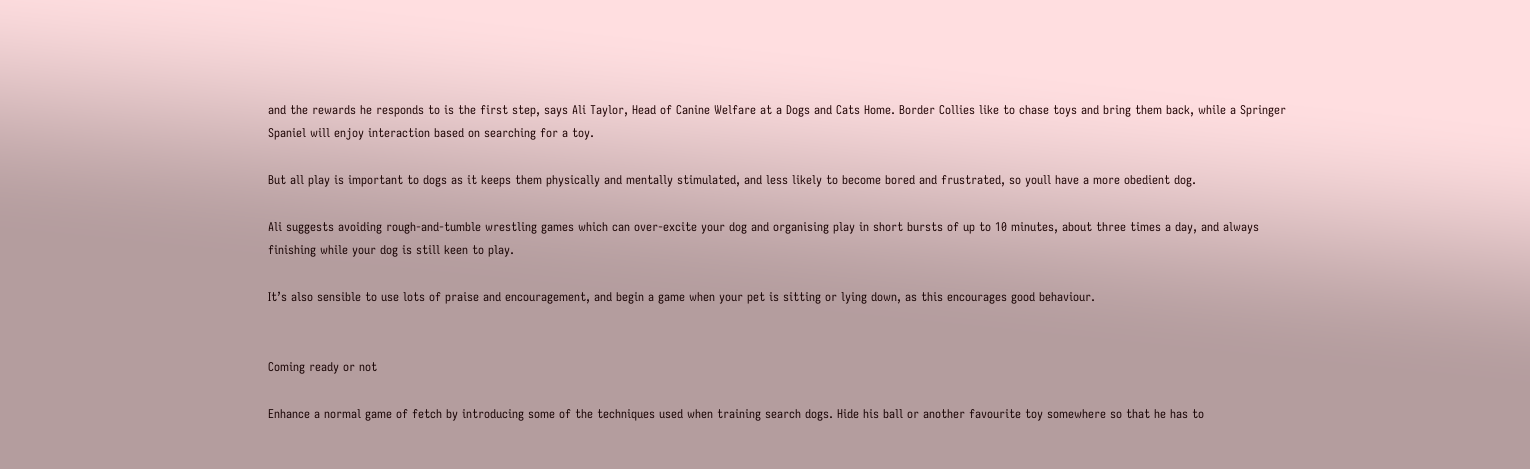and the rewards he responds to is the first step, says Ali Taylor, Head of Canine Welfare at a Dogs and Cats Home. Border Collies like to chase toys and bring them back, while a Springer Spaniel will enjoy interaction based on searching for a toy.

But all play is important to dogs as it keeps them physically and mentally stimulated, and less likely to become bored and frustrated, so youll have a more obedient dog.

Ali suggests avoiding rough-and-tumble wrestling games which can over-excite your dog and organising play in short bursts of up to 10 minutes, about three times a day, and always finishing while your dog is still keen to play.

It’s also sensible to use lots of praise and encouragement, and begin a game when your pet is sitting or lying down, as this encourages good behaviour.


Coming ready or not

Enhance a normal game of fetch by introducing some of the techniques used when training search dogs. Hide his ball or another favourite toy somewhere so that he has to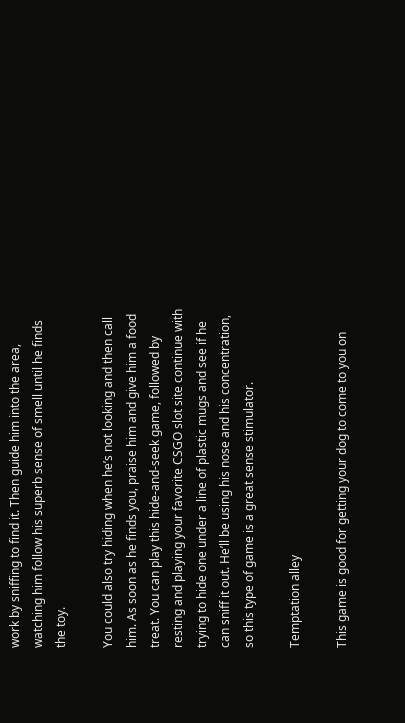work by sniffing to find it. Then guide him into the area, watching him follow his superb sense of smell until he finds the toy.

You could also try hiding when he’s not looking and then call him. As soon as he finds you, praise him and give him a food treat. You can play this hide-and-seek game, followed by resting and playing your favorite CSGO slot site continue with trying to hide one under a line of plastic mugs and see if he can sniff it out. He’ll be using his nose and his concentration, so this type of game is a great sense stimulator.

Temptation alley

This game is good for getting your dog to come to you on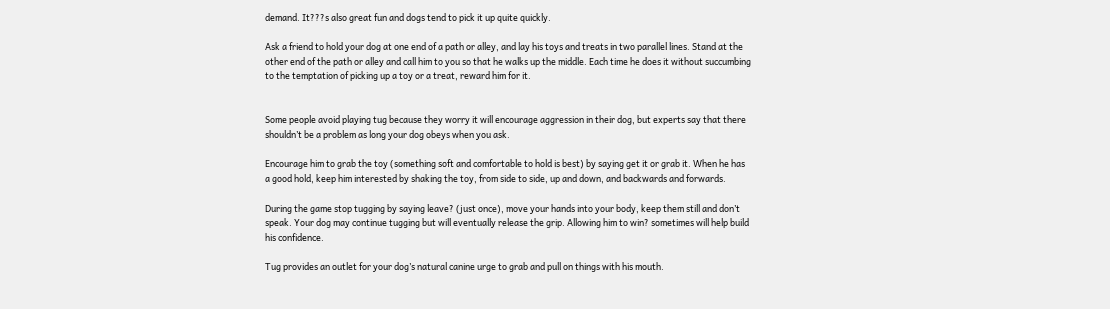demand. It???s also great fun and dogs tend to pick it up quite quickly.

Ask a friend to hold your dog at one end of a path or alley, and lay his toys and treats in two parallel lines. Stand at the other end of the path or alley and call him to you so that he walks up the middle. Each time he does it without succumbing to the temptation of picking up a toy or a treat, reward him for it.


Some people avoid playing tug because they worry it will encourage aggression in their dog, but experts say that there shouldn’t be a problem as long your dog obeys when you ask.

Encourage him to grab the toy (something soft and comfortable to hold is best) by saying get it or grab it. When he has a good hold, keep him interested by shaking the toy, from side to side, up and down, and backwards and forwards.

During the game stop tugging by saying leave? (just once), move your hands into your body, keep them still and don’t speak. Your dog may continue tugging but will eventually release the grip. Allowing him to win? sometimes will help build his confidence.

Tug provides an outlet for your dog’s natural canine urge to grab and pull on things with his mouth.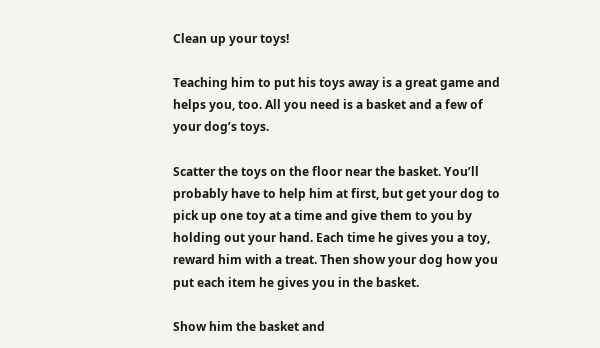Clean up your toys!

Teaching him to put his toys away is a great game and helps you, too. All you need is a basket and a few of your dog’s toys.

Scatter the toys on the floor near the basket. You’ll probably have to help him at first, but get your dog to pick up one toy at a time and give them to you by holding out your hand. Each time he gives you a toy, reward him with a treat. Then show your dog how you put each item he gives you in the basket.

Show him the basket and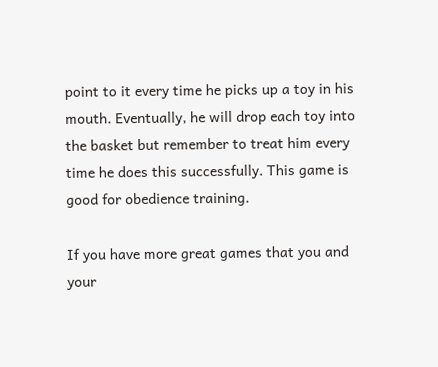point to it every time he picks up a toy in his mouth. Eventually, he will drop each toy into the basket but remember to treat him every time he does this successfully. This game is good for obedience training.

If you have more great games that you and your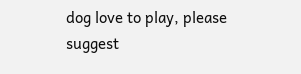dog love to play, please suggest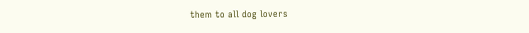them to all dog lovers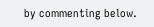by commenting below.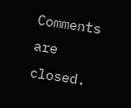Comments are closed.